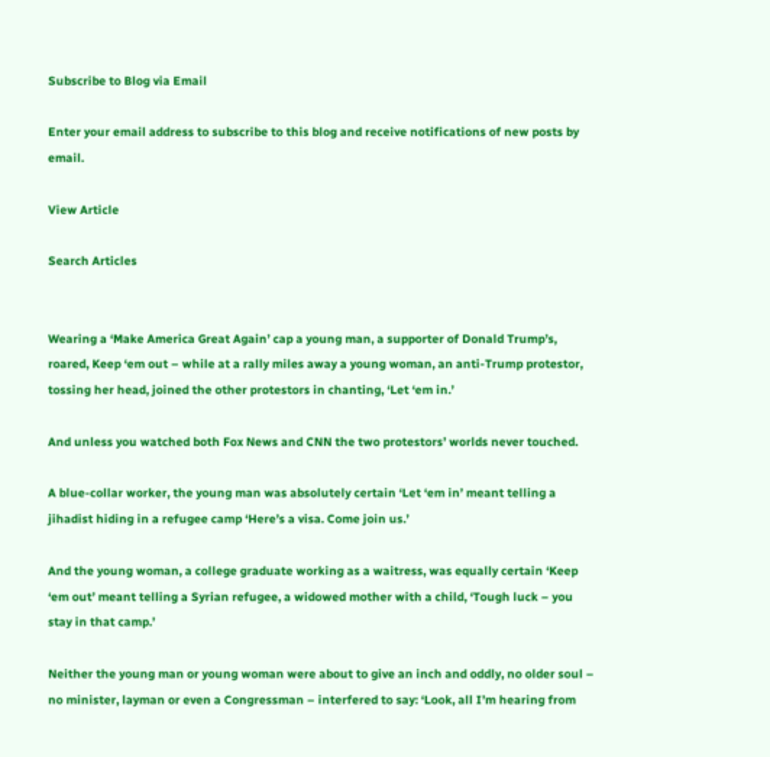Subscribe to Blog via Email

Enter your email address to subscribe to this blog and receive notifications of new posts by email.

View Article

Search Articles


Wearing a ‘Make America Great Again’ cap a young man, a supporter of Donald Trump’s, roared, Keep ‘em out – while at a rally miles away a young woman, an anti-Trump protestor, tossing her head, joined the other protestors in chanting, ‘Let ‘em in.’

And unless you watched both Fox News and CNN the two protestors’ worlds never touched.

A blue-collar worker, the young man was absolutely certain ‘Let ‘em in’ meant telling a jihadist hiding in a refugee camp ‘Here’s a visa. Come join us.’

And the young woman, a college graduate working as a waitress, was equally certain ‘Keep ‘em out’ meant telling a Syrian refugee, a widowed mother with a child, ‘Tough luck – you stay in that camp.’

Neither the young man or young woman were about to give an inch and oddly, no older soul – no minister, layman or even a Congressman – interfered to say: ‘Look, all I’m hearing from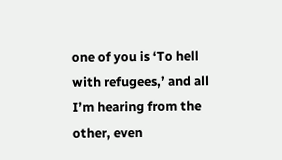one of you is ‘To hell with refugees,’ and all I’m hearing from the other, even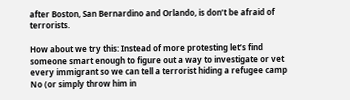after Boston, San Bernardino and Orlando, is don’t be afraid of terrorists.

How about we try this: Instead of more protesting let’s find someone smart enough to figure out a way to investigate or vet every immigrant so we can tell a terrorist hiding a refugee camp No (or simply throw him in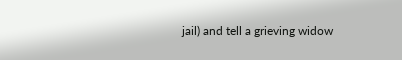jail) and tell a grieving widow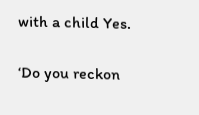with a child Yes.

‘Do you reckon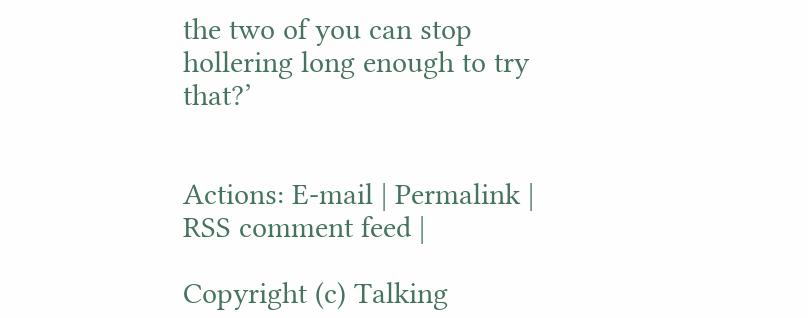the two of you can stop hollering long enough to try that?’


Actions: E-mail | Permalink | RSS comment feed |

Copyright (c) Talking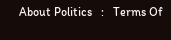About Politics   :   Terms Of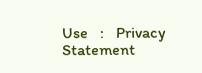Use   :   Privacy Statement